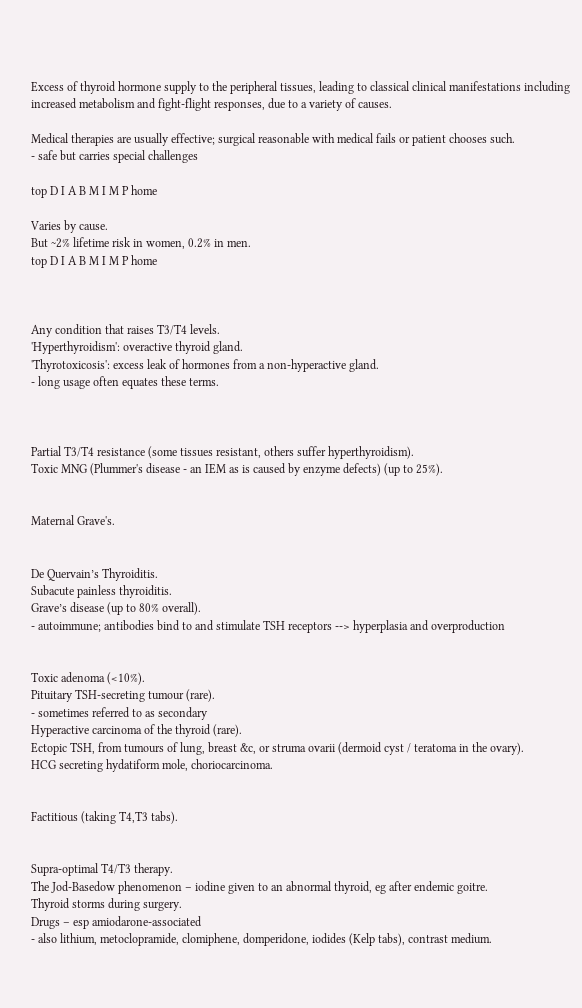Excess of thyroid hormone supply to the peripheral tissues, leading to classical clinical manifestations including increased metabolism and fight-flight responses, due to a variety of causes.

Medical therapies are usually effective; surgical reasonable with medical fails or patient chooses such.
- safe but carries special challenges

top D I A B M I M P home

Varies by cause.
But ~2% lifetime risk in women, 0.2% in men.
top D I A B M I M P home



Any condition that raises T3/T4 levels.
'Hyperthyroidism': overactive thyroid gland.
'Thyrotoxicosis': excess leak of hormones from a non-hyperactive gland.
- long usage often equates these terms.



Partial T3/T4 resistance (some tissues resistant, others suffer hyperthyroidism).
Toxic MNG (Plummer's disease - an IEM as is caused by enzyme defects) (up to 25%).


Maternal Grave's.


De Quervain’s Thyroiditis.
Subacute painless thyroiditis.
Grave’s disease (up to 80% overall).
- autoimmune; antibodies bind to and stimulate TSH receptors --> hyperplasia and overproduction


Toxic adenoma (<10%).
Pituitary TSH-secreting tumour (rare).
- sometimes referred to as secondary
Hyperactive carcinoma of the thyroid (rare).
Ectopic TSH, from tumours of lung, breast &c, or struma ovarii (dermoid cyst / teratoma in the ovary).
HCG secreting hydatiform mole, choriocarcinoma.


Factitious (taking T4,T3 tabs).


Supra-optimal T4/T3 therapy.
The Jod-Basedow phenomenon – iodine given to an abnormal thyroid, eg after endemic goitre.
Thyroid storms during surgery.
Drugs – esp amiodarone-associated
- also lithium, metoclopramide, clomiphene, domperidone, iodides (Kelp tabs), contrast medium.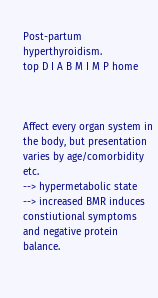Post-partum hyperthyroidism.
top D I A B M I M P home



Affect every organ system in the body, but presentation varies by age/comorbidity etc.
--> hypermetabolic state
--> increased BMR induces constiutional symptoms and negative protein balance.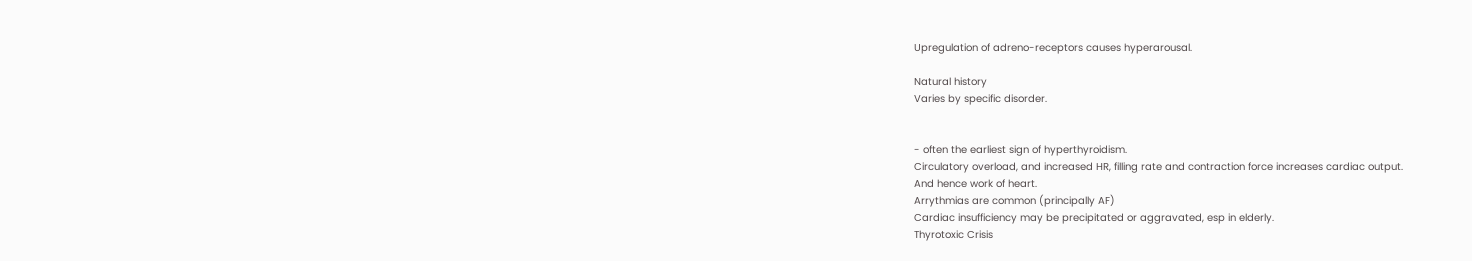Upregulation of adreno-receptors causes hyperarousal.

Natural history
Varies by specific disorder.


- often the earliest sign of hyperthyroidism.
Circulatory overload, and increased HR, filling rate and contraction force increases cardiac output.
And hence work of heart.
Arrythmias are common (principally AF)
Cardiac insufficiency may be precipitated or aggravated, esp in elderly.
Thyrotoxic Crisis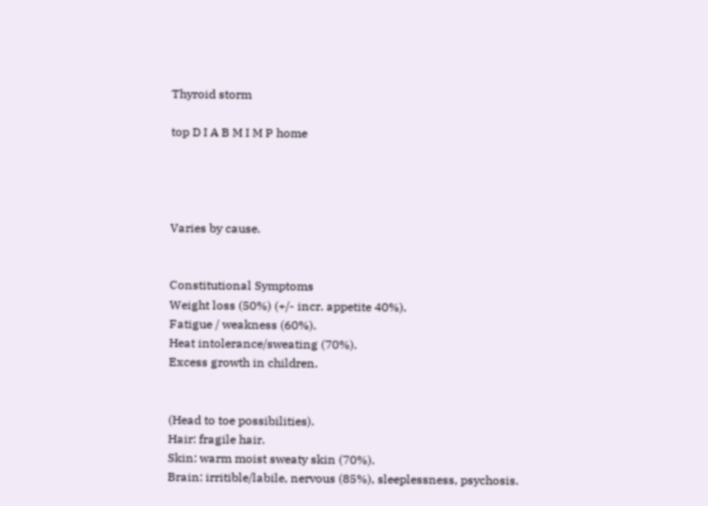Thyroid storm

top D I A B M I M P home




Varies by cause.


Constitutional Symptoms
Weight loss (50%) (+/- incr. appetite 40%).
Fatigue / weakness (60%).
Heat intolerance/sweating (70%).
Excess growth in children.


(Head to toe possibilities).
Hair: fragile hair.
Skin: warm moist sweaty skin (70%).
Brain: irritible/labile, nervous (85%), sleeplessness, psychosis.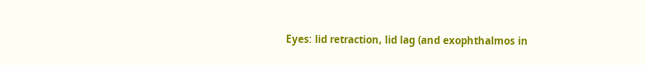Eyes: lid retraction, lid lag (and exophthalmos in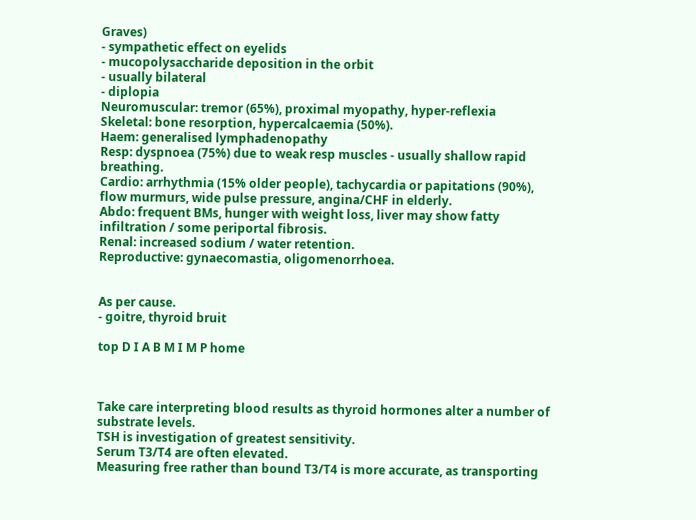Graves)
- sympathetic effect on eyelids
- mucopolysaccharide deposition in the orbit
- usually bilateral
- diplopia
Neuromuscular: tremor (65%), proximal myopathy, hyper-reflexia
Skeletal: bone resorption, hypercalcaemia (50%).
Haem: generalised lymphadenopathy
Resp: dyspnoea (75%) due to weak resp muscles - usually shallow rapid breathing.
Cardio: arrhythmia (15% older people), tachycardia or papitations (90%), flow murmurs, wide pulse pressure, angina/CHF in elderly.
Abdo: frequent BMs, hunger with weight loss, liver may show fatty infiltration / some periportal fibrosis.
Renal: increased sodium / water retention.
Reproductive: gynaecomastia, oligomenorrhoea.


As per cause.
- goitre, thyroid bruit

top D I A B M I M P home



Take care interpreting blood results as thyroid hormones alter a number of substrate levels.
TSH is investigation of greatest sensitivity.
Serum T3/T4 are often elevated.
Measuring free rather than bound T3/T4 is more accurate, as transporting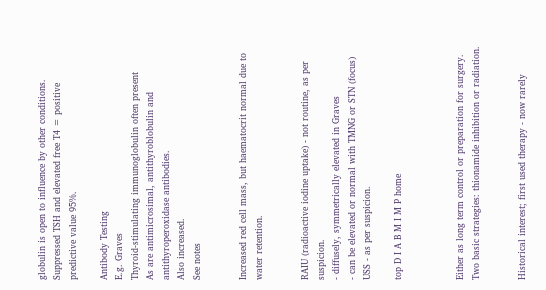globulin is open to influence by other conditions.
Suppressed TSH and elevated free T4 = positive predictive value 95%.

Antibody Testing
E.g. Graves
Thyroid-stimulating immunoglobulin often present
As are antimicrosimal, antithyroblobulin and antithyroperoxidase antibodies.
Also increased.
See notes


Increased red cell mass, but haematocrit normal due to water retention.


RAIU (radioactive iodine uptake) - not routine, as per suspicion.
- diffusely, symmetrically elevated in Graves
- can be elevated or normal with TMNG or STN (focus)
USS - as per suspicion.

top D I A B M I M P home



Either as long term control or preparation for surgery.
Two basic strategies: thionamide inhibition or radiation.


Historical interest; first used therapy - now rarely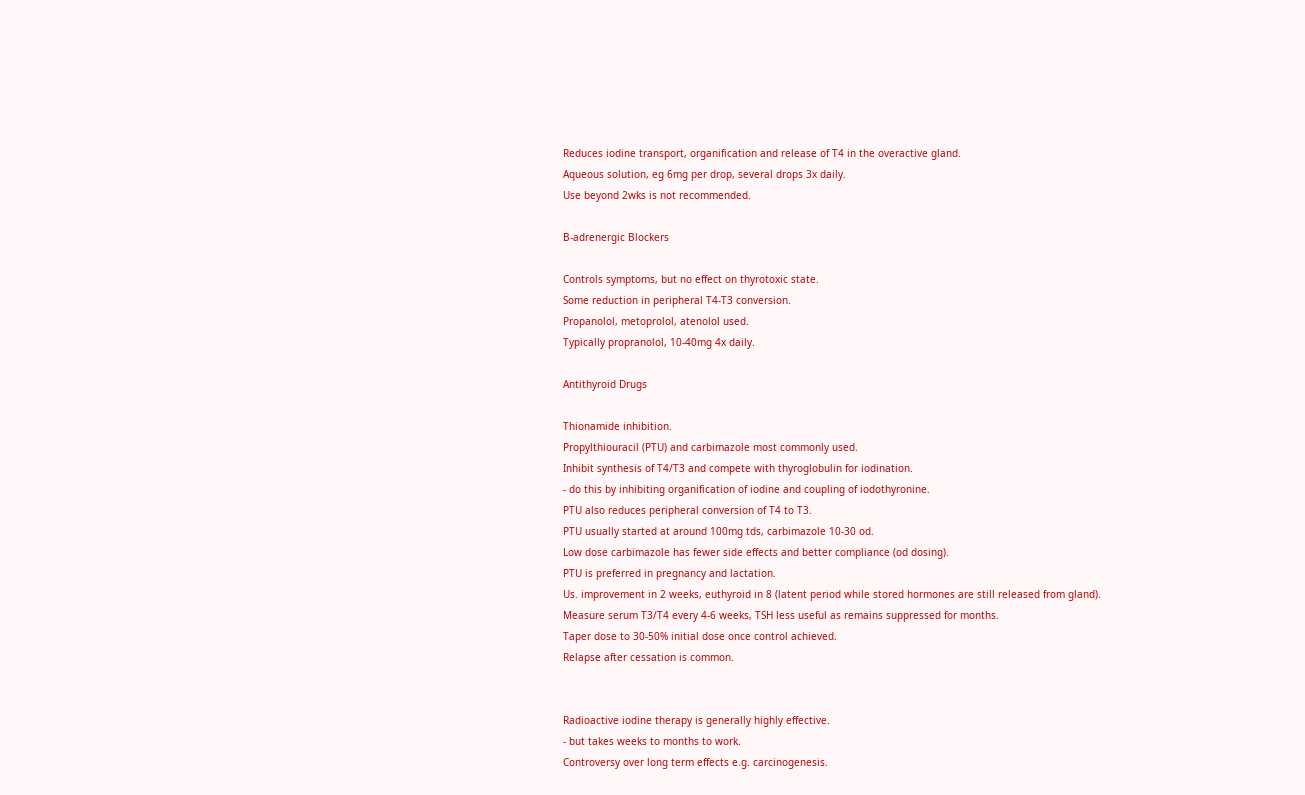Reduces iodine transport, organification and release of T4 in the overactive gland.
Aqueous solution, eg 6mg per drop, several drops 3x daily.
Use beyond 2wks is not recommended.

B-adrenergic Blockers

Controls symptoms, but no effect on thyrotoxic state.
Some reduction in peripheral T4-T3 conversion.
Propanolol, metoprolol, atenolol used.
Typically propranolol, 10-40mg 4x daily.

Antithyroid Drugs

Thionamide inhibition.
Propylthiouracil (PTU) and carbimazole most commonly used.
Inhibit synthesis of T4/T3 and compete with thyroglobulin for iodination.
- do this by inhibiting organification of iodine and coupling of iodothyronine.
PTU also reduces peripheral conversion of T4 to T3.
PTU usually started at around 100mg tds, carbimazole 10-30 od.
Low dose carbimazole has fewer side effects and better compliance (od dosing).
PTU is preferred in pregnancy and lactation.
Us. improvement in 2 weeks, euthyroid in 8 (latent period while stored hormones are still released from gland).
Measure serum T3/T4 every 4-6 weeks, TSH less useful as remains suppressed for months.
Taper dose to 30-50% initial dose once control achieved.
Relapse after cessation is common.


Radioactive iodine therapy is generally highly effective.
- but takes weeks to months to work.
Controversy over long term effects e.g. carcinogenesis.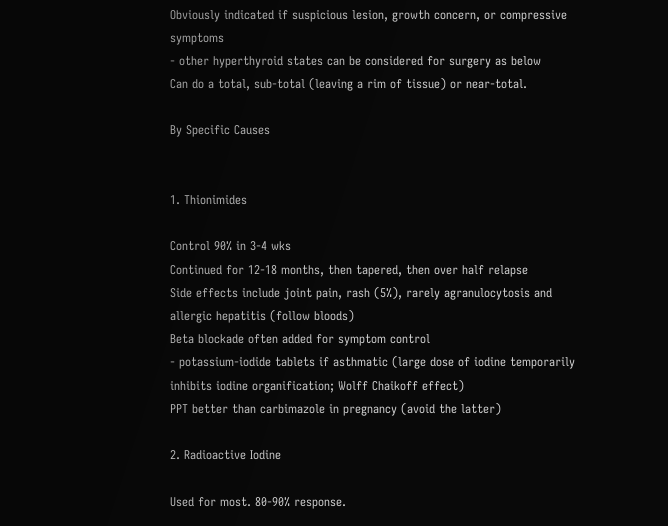Obviously indicated if suspicious lesion, growth concern, or compressive symptoms
- other hyperthyroid states can be considered for surgery as below
Can do a total, sub-total (leaving a rim of tissue) or near-total.

By Specific Causes


1. Thionimides

Control 90% in 3-4 wks
Continued for 12-18 months, then tapered, then over half relapse
Side effects include joint pain, rash (5%), rarely agranulocytosis and allergic hepatitis (follow bloods)
Beta blockade often added for symptom control
- potassium-iodide tablets if asthmatic (large dose of iodine temporarily inhibits iodine organification; Wolff Chaikoff effect)
PPT better than carbimazole in pregnancy (avoid the latter)

2. Radioactive Iodine

Used for most. 80-90% response.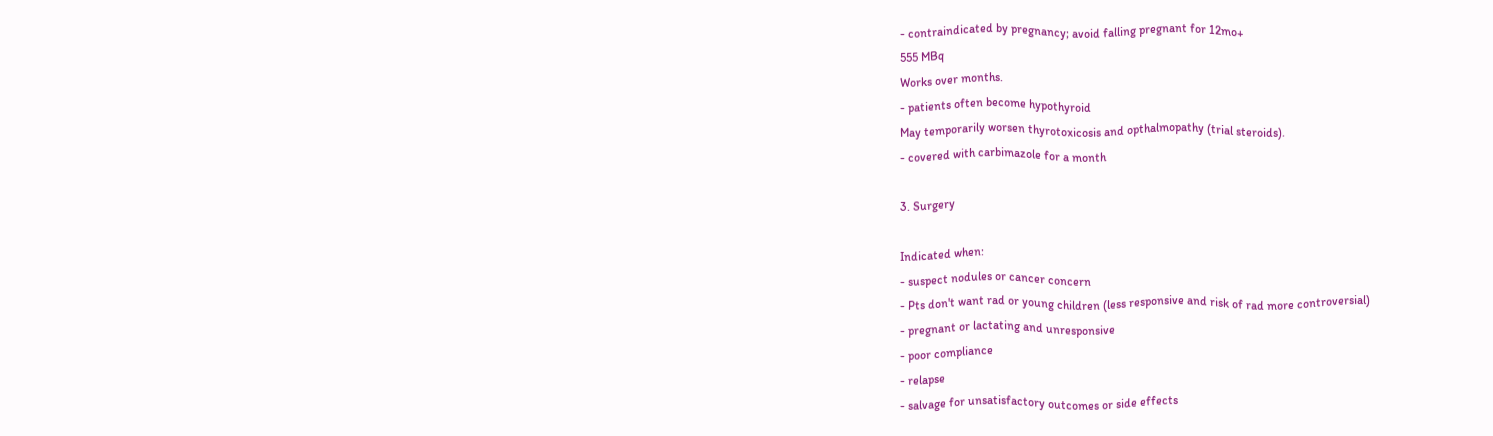- contraindicated by pregnancy; avoid falling pregnant for 12mo+
555 MBq
Works over months.
- patients often become hypothyroid
May temporarily worsen thyrotoxicosis and opthalmopathy (trial steroids).
- covered with carbimazole for a month

3. Surgery

Indicated when:
- suspect nodules or cancer concern
- Pts don't want rad or young children (less responsive and risk of rad more controversial)
- pregnant or lactating and unresponsive
- poor compliance
- relapse
- salvage for unsatisfactory outcomes or side effects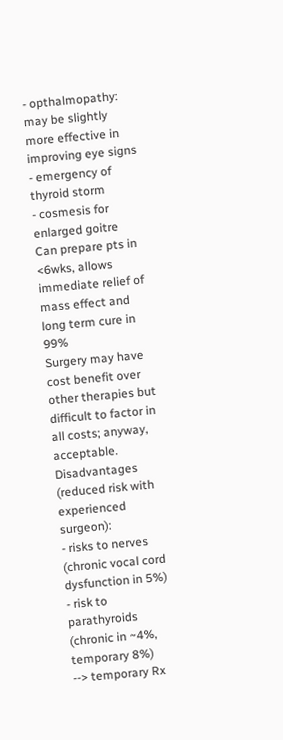- opthalmopathy: may be slightly more effective in improving eye signs
- emergency of thyroid storm
- cosmesis for enlarged goitre
Can prepare pts in <6wks, allows immediate relief of mass effect and long term cure in 99%
Surgery may have cost benefit over other therapies but difficult to factor in all costs; anyway, acceptable.
Disadvantages (reduced risk with experienced surgeon):
- risks to nerves (chronic vocal cord dysfunction in 5%)
- risk to parathyroids (chronic in ~4%, temporary 8%)
--> temporary Rx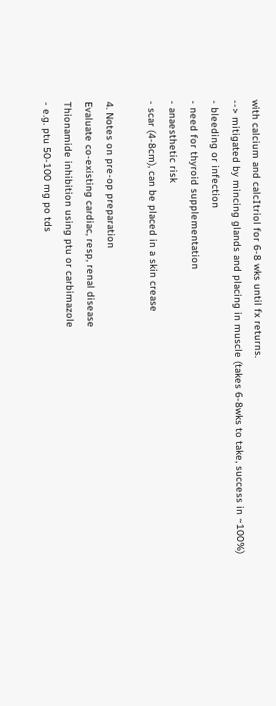with calcium and calcItriol for 6-8 wks until fx returns.
--> mitigated by mincing glands and placing in muscle (takes 6-8wks to take, success in ~100%)
- bleeding or infection
- need for thyroid supplementation
- anaesthetic risk
- scar (4-8cm), can be placed in a skin crease

4. Notes on pre-op preparation
Evaluate co-existing cardiac, resp, renal disease
Thionamide inhibition using ptu or carbimazole
- e.g. ptu 50-100 mg po tds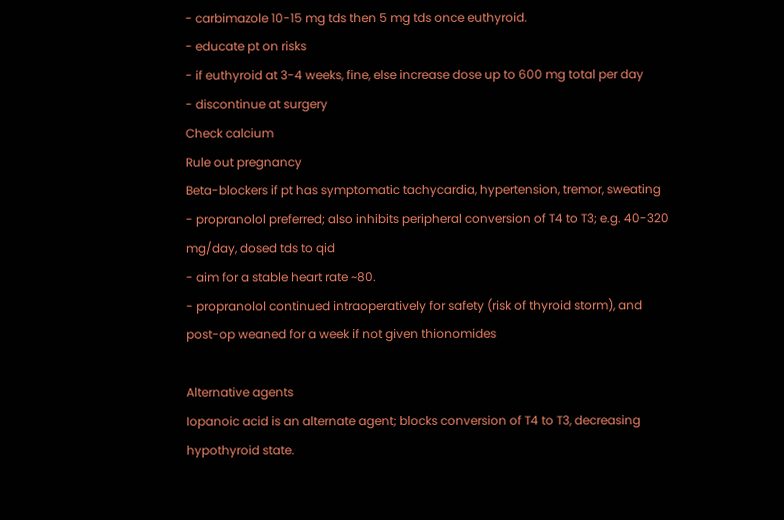- carbimazole 10-15 mg tds then 5 mg tds once euthyroid.
- educate pt on risks
- if euthyroid at 3-4 weeks, fine, else increase dose up to 600 mg total per day
- discontinue at surgery
Check calcium
Rule out pregnancy
Beta-blockers if pt has symptomatic tachycardia, hypertension, tremor, sweating
- propranolol preferred; also inhibits peripheral conversion of T4 to T3; e.g. 40-320 mg/day, dosed tds to qid
- aim for a stable heart rate ~80.
- propranolol continued intraoperatively for safety (risk of thyroid storm), and post-op weaned for a week if not given thionomides

Alternative agents
Iopanoic acid is an alternate agent; blocks conversion of T4 to T3, decreasing hypothyroid state.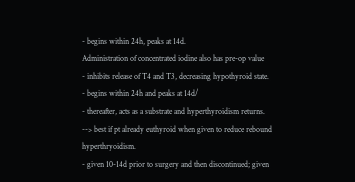- begins within 24h, peaks at 14d.
Administration of concentrated iodine also has pre-op value
- inhibits release of T4 and T3, decreasing hypothyroid state.
- begins within 24h and peaks at 14d/
- thereafter, acts as a substrate and hyperthyroidism returns.
--> best if pt already euthyroid when given to reduce rebound hyperthryoidism.
- given 10-14d prior to surgery and then discontinued; given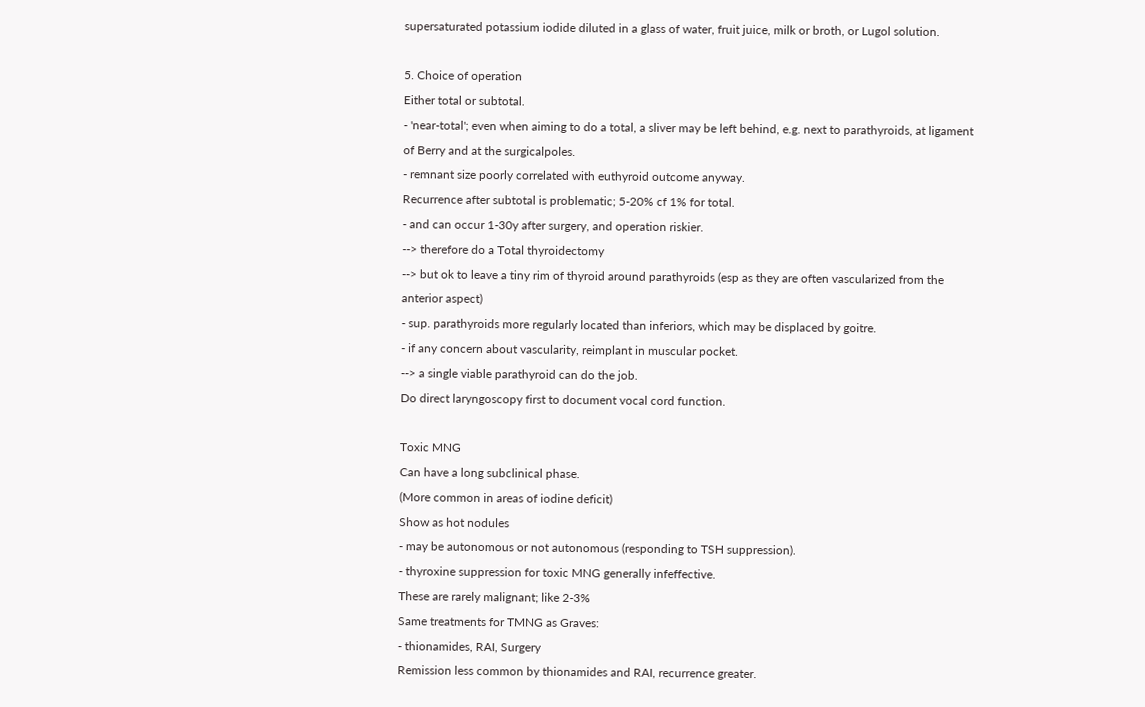supersaturated potassium iodide diluted in a glass of water, fruit juice, milk or broth, or Lugol solution.

5. Choice of operation
Either total or subtotal.
- 'near-total'; even when aiming to do a total, a sliver may be left behind, e.g. next to parathyroids, at ligament of Berry and at the surgicalpoles.
- remnant size poorly correlated with euthyroid outcome anyway.
Recurrence after subtotal is problematic; 5-20% cf 1% for total.
- and can occur 1-30y after surgery, and operation riskier.
--> therefore do a Total thyroidectomy
--> but ok to leave a tiny rim of thyroid around parathyroids (esp as they are often vascularized from the anterior aspect)
- sup. parathyroids more regularly located than inferiors, which may be displaced by goitre.
- if any concern about vascularity, reimplant in muscular pocket.
--> a single viable parathyroid can do the job.
Do direct laryngoscopy first to document vocal cord function.

Toxic MNG
Can have a long subclinical phase.
(More common in areas of iodine deficit)
Show as hot nodules
- may be autonomous or not autonomous (responding to TSH suppression).
- thyroxine suppression for toxic MNG generally infeffective.
These are rarely malignant; like 2-3%
Same treatments for TMNG as Graves:
- thionamides, RAI, Surgery
Remission less common by thionamides and RAI, recurrence greater.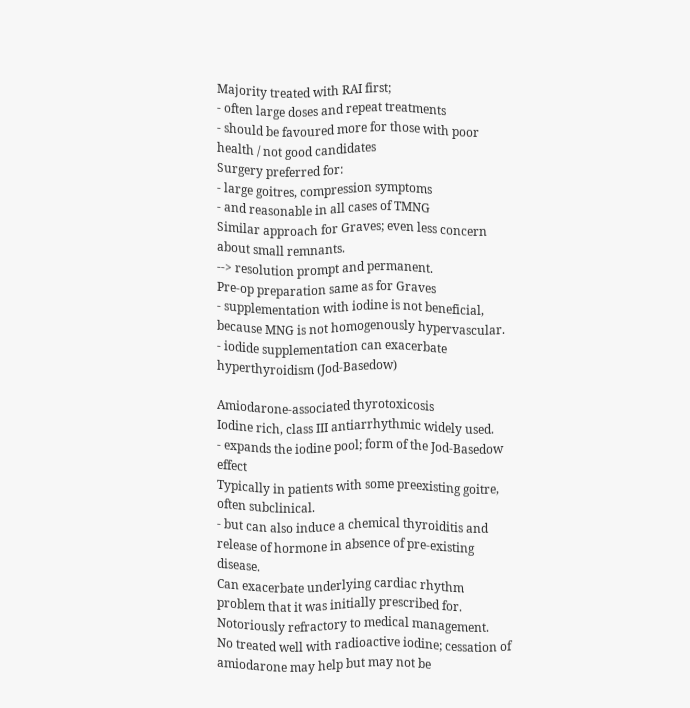Majority treated with RAI first;
- often large doses and repeat treatments
- should be favoured more for those with poor health / not good candidates
Surgery preferred for:
- large goitres, compression symptoms
- and reasonable in all cases of TMNG
Similar approach for Graves; even less concern about small remnants.
--> resolution prompt and permanent.
Pre-op preparation same as for Graves
- supplementation with iodine is not beneficial, because MNG is not homogenously hypervascular.
- iodide supplementation can exacerbate hyperthyroidism (Jod-Basedow)

Amiodarone-associated thyrotoxicosis
Iodine rich, class III antiarrhythmic widely used.
- expands the iodine pool; form of the Jod-Basedow effect
Typically in patients with some preexisting goitre, often subclinical.
- but can also induce a chemical thyroiditis and release of hormone in absence of pre-existing disease.
Can exacerbate underlying cardiac rhythm problem that it was initially prescribed for.
Notoriously refractory to medical management.
No treated well with radioactive iodine; cessation of amiodarone may help but may not be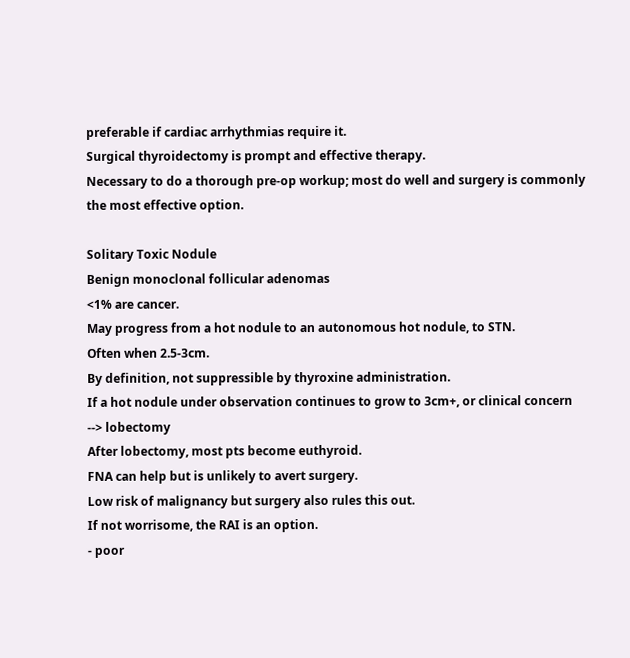preferable if cardiac arrhythmias require it.
Surgical thyroidectomy is prompt and effective therapy.
Necessary to do a thorough pre-op workup; most do well and surgery is commonly the most effective option.

Solitary Toxic Nodule
Benign monoclonal follicular adenomas
<1% are cancer.
May progress from a hot nodule to an autonomous hot nodule, to STN.
Often when 2.5-3cm.
By definition, not suppressible by thyroxine administration.
If a hot nodule under observation continues to grow to 3cm+, or clinical concern
--> lobectomy
After lobectomy, most pts become euthyroid.
FNA can help but is unlikely to avert surgery.
Low risk of malignancy but surgery also rules this out.
If not worrisome, the RAI is an option.
- poor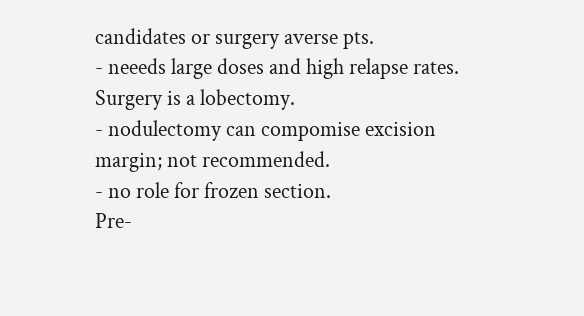candidates or surgery averse pts.
- neeeds large doses and high relapse rates.
Surgery is a lobectomy.
- nodulectomy can compomise excision margin; not recommended.
- no role for frozen section.
Pre-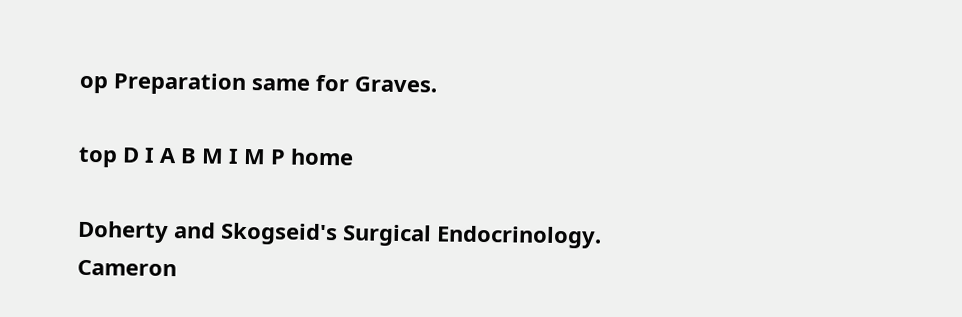op Preparation same for Graves.

top D I A B M I M P home

Doherty and Skogseid's Surgical Endocrinology.
Cameron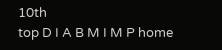10th
top D I A B M I M P home